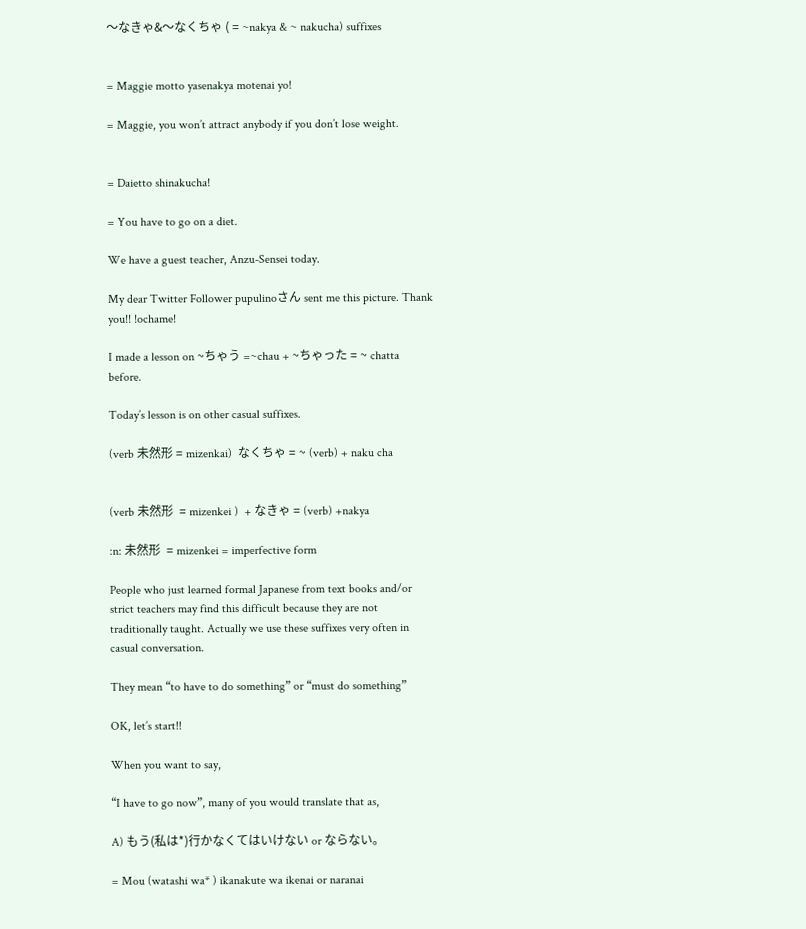〜なきゃ&〜なくちゃ ( = ~nakya & ~ nakucha) suffixes


= Maggie motto yasenakya motenai yo!

= Maggie, you won’t attract anybody if you don’t lose weight.


= Daietto shinakucha!

= You have to go on a diet.

We have a guest teacher, Anzu-Sensei today.

My dear Twitter Follower pupulinoさん sent me this picture. Thank you!! !ochame!

I made a lesson on ~ちゃう =~chau + ~ちゃった = ~ chatta before.

Today’s lesson is on other casual suffixes.

(verb 未然形 = mizenkai)  なくちゃ = ~ (verb) + naku cha


(verb 未然形  = mizenkei )  + なきゃ = (verb) +nakya

:n: 未然形  = mizenkei = imperfective form

People who just learned formal Japanese from text books and/or strict teachers may find this difficult because they are not traditionally taught. Actually we use these suffixes very often in casual conversation.

They mean “to have to do something” or “must do something”

OK, let’s start!!

When you want to say,

“I have to go now”, many of you would translate that as,

A) もう(私は*)行かなくてはいけない or ならない。

= Mou (watashi wa* ) ikanakute wa ikenai or naranai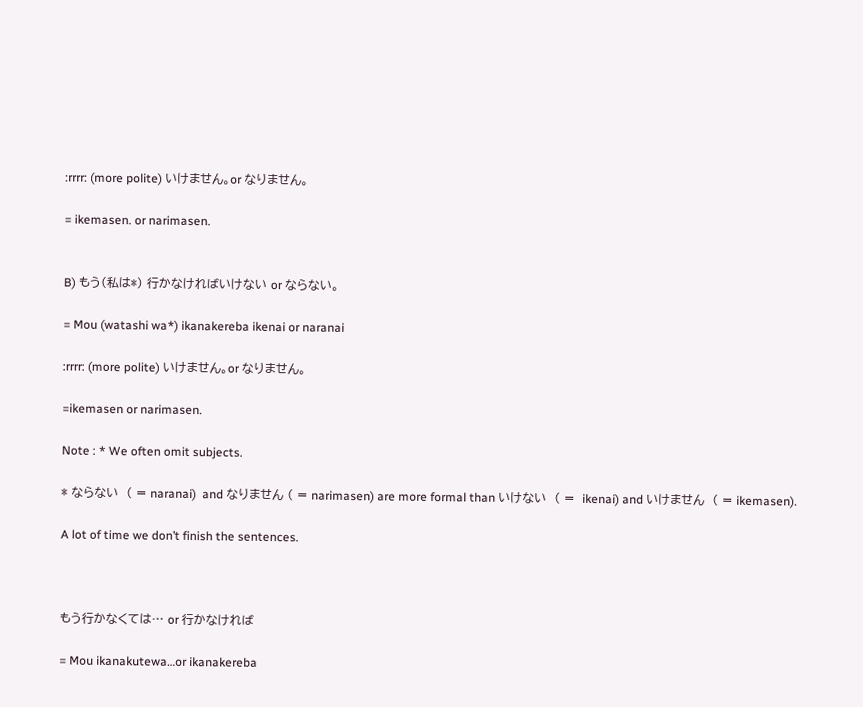:rrrr: (more polite) いけません。or なりません。

= ikemasen. or narimasen.


B) もう(私は*) 行かなければいけない or ならない。

= Mou (watashi wa*) ikanakereba ikenai or naranai

:rrrr: (more polite) いけません。or なりません。

=ikemasen or narimasen.

Note : * We often omit subjects.

* ならない  ( = naranai)  and なりません ( = narimasen) are more formal than いけない  ( =  ikenai) and いけません  ( = ikemasen).

A lot of time we don’t finish the sentences.



もう行かなくては… or 行かなければ

= Mou ikanakutewa…or ikanakereba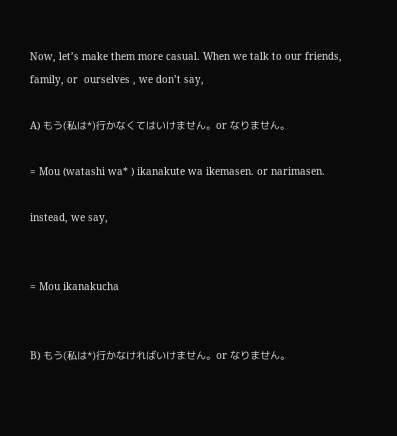Now, let’s make them more casual. When we talk to our friends,  family, or  ourselves , we don’t say,

A) もう(私は*)行かなくてはいけません。or なりません。

= Mou (watashi wa* ) ikanakute wa ikemasen. or narimasen.

instead, we say,


= Mou ikanakucha


B) もう(私は*)行かなければいけません。or なりません。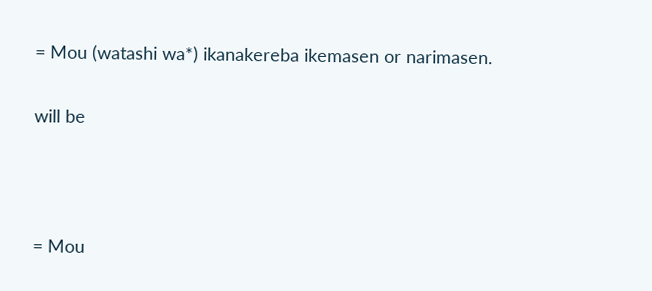= Mou (watashi wa*) ikanakereba ikemasen or narimasen.

will be



= Mou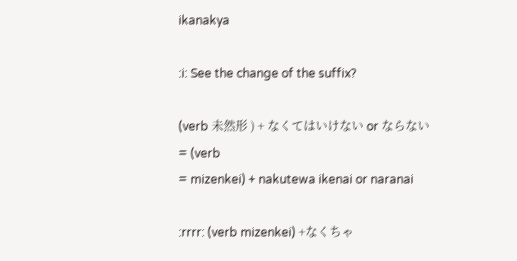ikanakya

:i: See the change of the suffix?

(verb 未然形 ) + なくてはいけない or ならない
= (verb
= mizenkei) + nakutewa ikenai or naranai

:rrrr: (verb mizenkei) +なくちゃ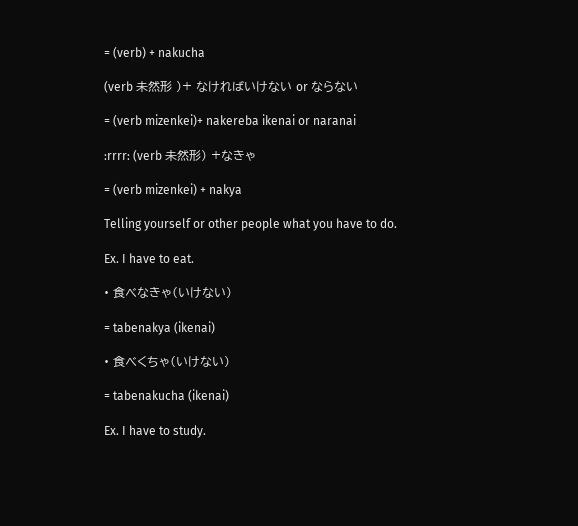= (verb) + nakucha

(verb 未然形 )+ なければいけない or ならない

= (verb mizenkei)+ nakereba ikenai or naranai

:rrrr: (verb 未然形) +なきゃ

= (verb mizenkei) + nakya

Telling yourself or other people what you have to do.

Ex. I have to eat.

• 食べなきゃ(いけない)

= tabenakya (ikenai)

• 食べくちゃ(いけない)

= tabenakucha (ikenai)

Ex. I have to study.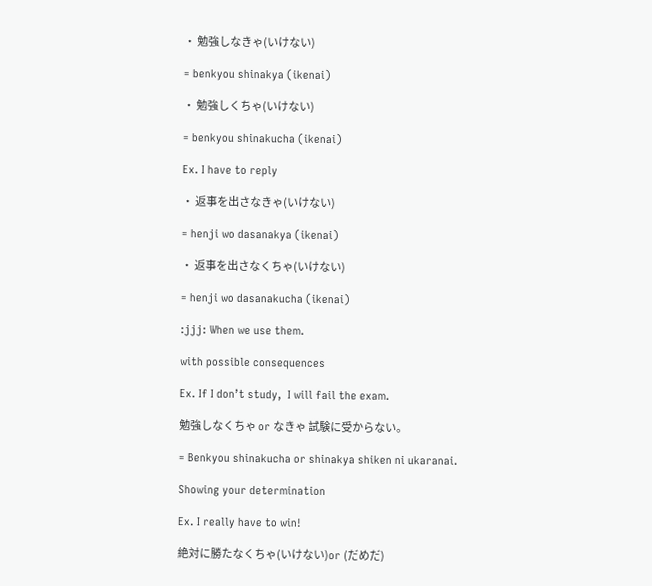• 勉強しなきゃ(いけない)

= benkyou shinakya (ikenai)

• 勉強しくちゃ(いけない)

= benkyou shinakucha (ikenai)

Ex. I have to reply

• 返事を出さなきゃ(いけない)

= henji wo dasanakya (ikenai)

• 返事を出さなくちゃ(いけない)

= henji wo dasanakucha (ikenai)

:jjj: When we use them.

with possible consequences

Ex. If I don’t study,  I will fail the exam.

勉強しなくちゃ or なきゃ 試験に受からない。

= Benkyou shinakucha or shinakya shiken ni ukaranai.

Showing your determination

Ex. I really have to win!

絶対に勝たなくちゃ(いけない)or (だめだ)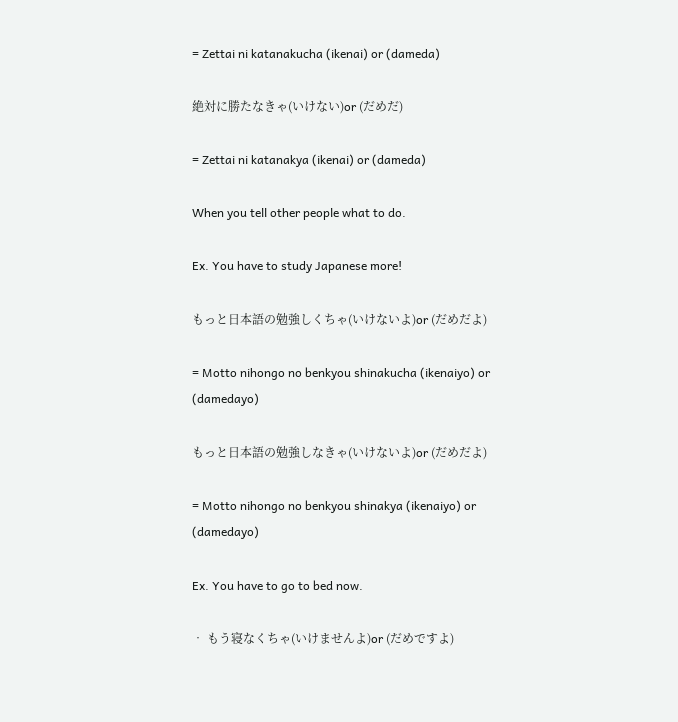= Zettai ni katanakucha (ikenai) or (dameda)

絶対に勝たなきゃ(いけない)or (だめだ)

= Zettai ni katanakya (ikenai) or (dameda)

When you tell other people what to do.

Ex. You have to study Japanese more!

もっと日本語の勉強しくちゃ(いけないよ)or (だめだよ)

= Motto nihongo no benkyou shinakucha (ikenaiyo) or (damedayo)

もっと日本語の勉強しなきゃ(いけないよ)or (だめだよ)

= Motto nihongo no benkyou shinakya (ikenaiyo) or (damedayo)

Ex. You have to go to bed now.

• もう寝なくちゃ(いけませんよ)or (だめですよ)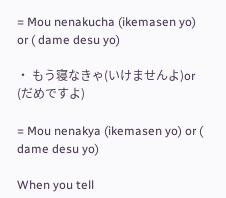= Mou nenakucha (ikemasen yo) or ( dame desu yo)

• もう寝なきゃ(いけませんよ)or (だめですよ)

= Mou nenakya (ikemasen yo) or ( dame desu yo)

When you tell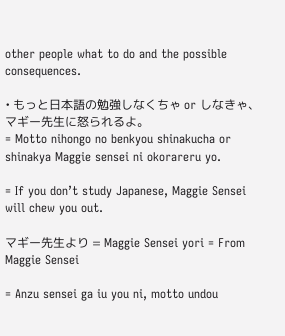other people what to do and the possible consequences.

• もっと日本語の勉強しなくちゃ or しなきゃ、マギー先生に怒られるよ。
= Motto nihongo no benkyou shinakucha or shinakya Maggie sensei ni okorareru yo.

= If you don’t study Japanese, Maggie Sensei will chew you out.

マギー先生より = Maggie Sensei yori = From Maggie Sensei

= Anzu sensei ga iu you ni, motto undou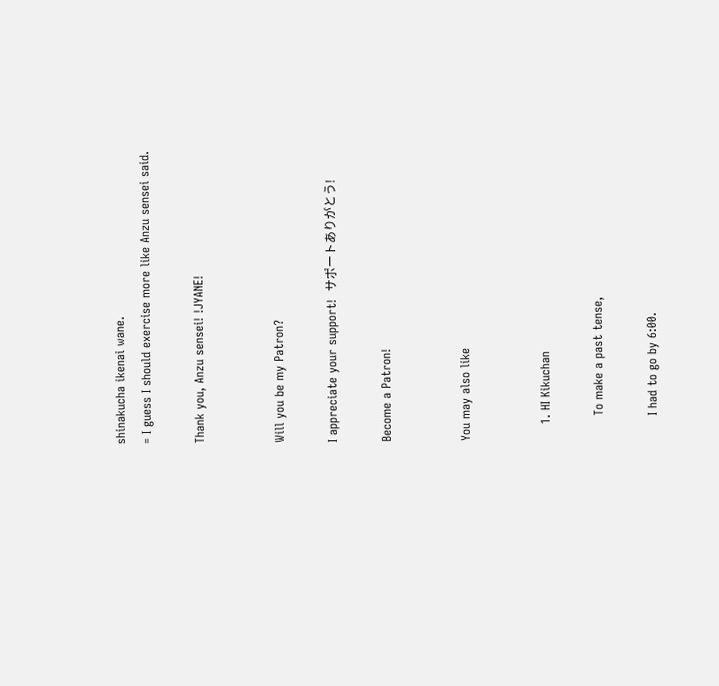shinakucha ikenai wane.
= I guess I should exercise more like Anzu sensei said.

Thank you, Anzu sensei! !JYANE!


Will you be my Patron?

I appreciate your support!  サポートありがとう!

Become a Patron!


You may also like


    1. HI Kikuchan

      To make a past tense,

      I had to go by 6:00.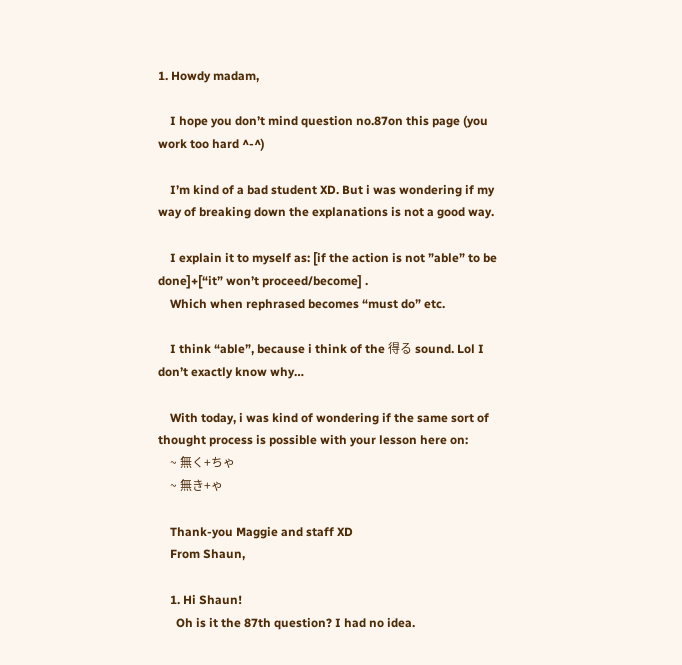1. Howdy madam,

    I hope you don’t mind question no.87on this page (you work too hard ^-^)

    I’m kind of a bad student XD. But i was wondering if my way of breaking down the explanations is not a good way.

    I explain it to myself as: [if the action is not ”able” to be done]+[“it” won’t proceed/become] .
    Which when rephrased becomes “must do” etc.

    I think “able”, because i think of the 得る sound. Lol I don’t exactly know why…

    With today, i was kind of wondering if the same sort of thought process is possible with your lesson here on:
    ~ 無く+ちゃ
    ~ 無き+ゃ

    Thank-you Maggie and staff XD
    From Shaun,

    1. Hi Shaun!
      Oh is it the 87th question? I had no idea.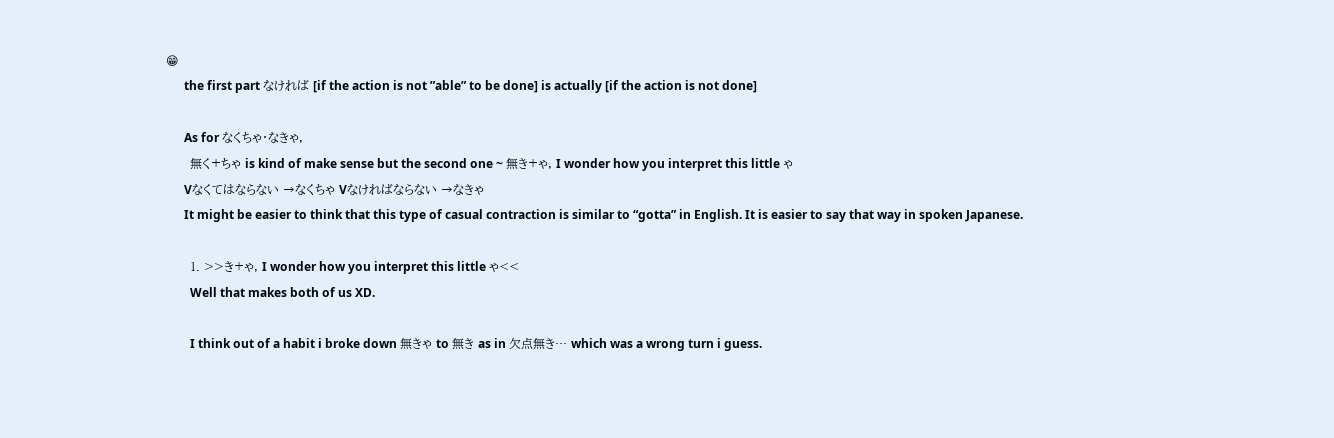😁
      the first part なければ [if the action is not ”able” to be done] is actually [if the action is not done]

      As for なくちゃ・なきゃ,
      無く+ちゃ is kind of make sense but the second one ~ 無き+ゃ, I wonder how you interpret this little ゃ
      Vなくてはならない →なくちゃ Vなければならない →なきゃ
      It might be easier to think that this type of casual contraction is similar to “gotta” in English. It is easier to say that way in spoken Japanese.

      1. >>き+ゃ, I wonder how you interpret this little ゃ<<
        Well that makes both of us XD.

        I think out of a habit i broke down 無きゃ to 無き as in 欠点無き… which was a wrong turn i guess.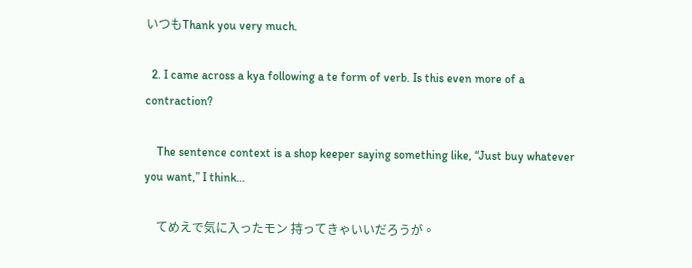いつもThank you very much.

  2. I came across a kya following a te form of verb. Is this even more of a contraction?

    The sentence context is a shop keeper saying something like, “Just buy whatever you want,” I think…

    てめえで気に入ったモン 持ってきゃいいだろうが。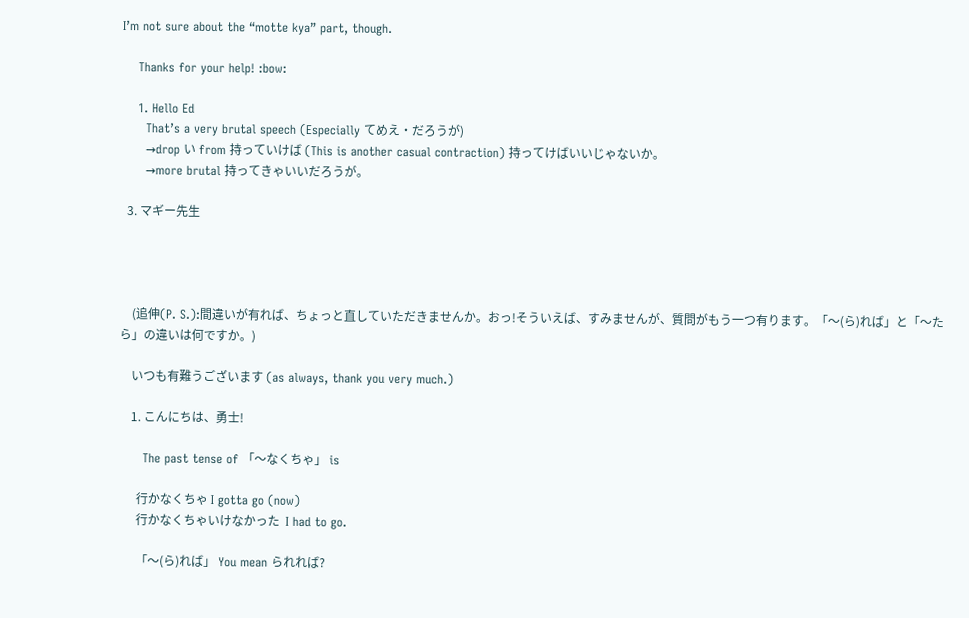I’m not sure about the “motte kya” part, though.

    Thanks for your help! :bow:

    1. Hello Ed
      That’s a very brutal speech (Especially てめえ・だろうが)
      →drop い from 持っていけば (This is another casual contraction) 持ってけばいいじゃないか。
      →more brutal 持ってきゃいいだろうが。

  3. マギー先生




    (追伸(P. S.):間違いが有れば、ちょっと直していただきませんか。おっ!そういえば、すみませんが、質問がもう一つ有ります。「〜(ら)れば」と「〜たら」の違いは何ですか。)

    いつも有難うございます (as always, thank you very much.)

    1. こんにちは、勇士!

      The past tense of 「〜なくちゃ」 is

      行かなくちゃ I gotta go (now)
      行かなくちゃいけなかった  I had to go.

      「〜(ら)れば」 You mean られれば?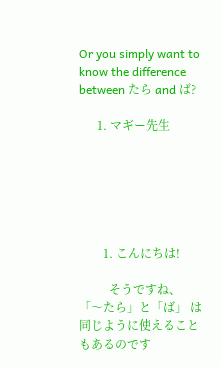Or you simply want to know the difference between たら and ば?

      1. マギー先生






        1. こんにちは!

          そうですね、「〜たら」と「ば」 は同じように使えることもあるのです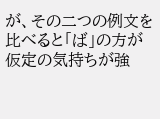が、その二つの例文を比べると「ば」の方が仮定の気持ちが強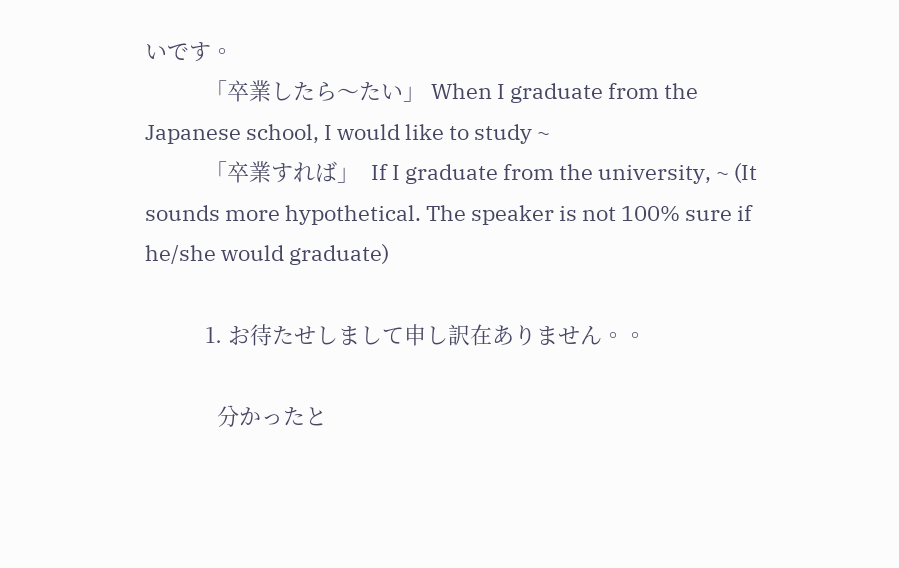いです。
          「卒業したら〜たい」 When I graduate from the Japanese school, I would like to study ~
          「卒業すれば」  If I graduate from the university, ~ (It sounds more hypothetical. The speaker is not 100% sure if he/she would graduate)

          1. お待たせしまして申し訳在ありません。。

            分かったと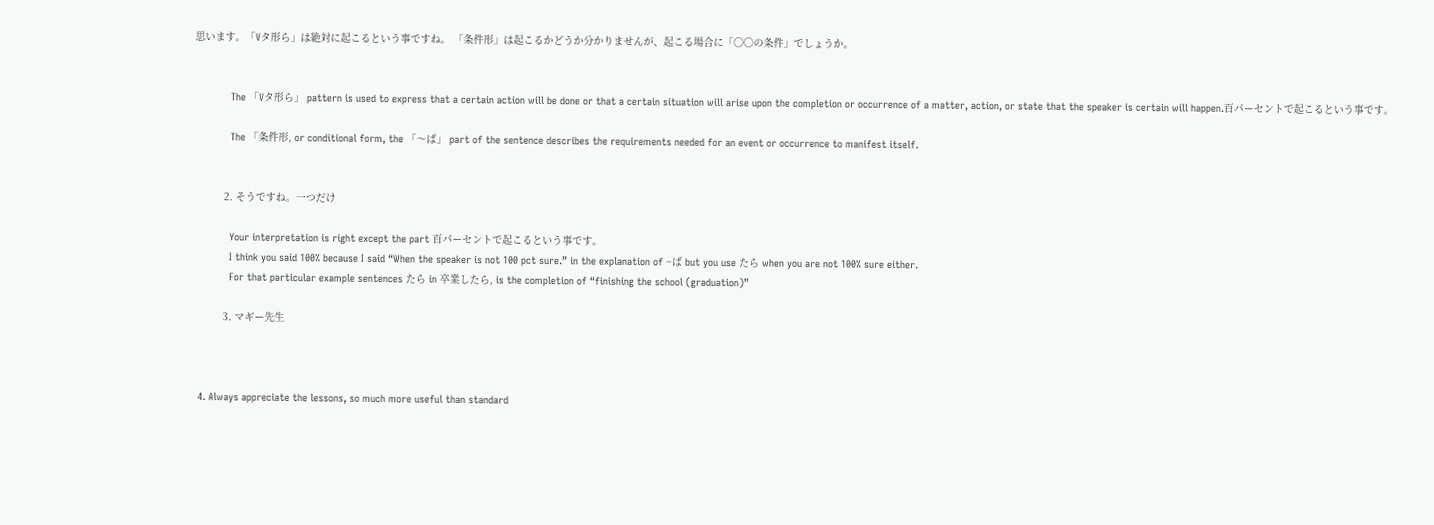思います。「Vタ形ら」は絶対に起こるという事ですね。 「条件形」は起こるかどうか分かりませんが、起こる場合に「〇〇の条件」でしょうか。


            The 「Vタ形ら」 pattern is used to express that a certain action will be done or that a certain situation will arise upon the completion or occurrence of a matter, action, or state that the speaker is certain will happen.百パーセントで起こるという事です。

            The 「条件形, or conditional form, the 「〜ば」 part of the sentence describes the requirements needed for an event or occurrence to manifest itself.


          2. そうですね。一つだけ

            Your interpretation is right except the part 百パーセントで起こるという事です。
            I think you said 100% because I said “When the speaker is not 100 pct sure.” in the explanation of ~ば but you use たら when you are not 100% sure either.
            For that particular example sentences たら in 卒業したら, is the completion of “finishing the school (graduation)”

          3. マギー先生



  4. Always appreciate the lessons, so much more useful than standard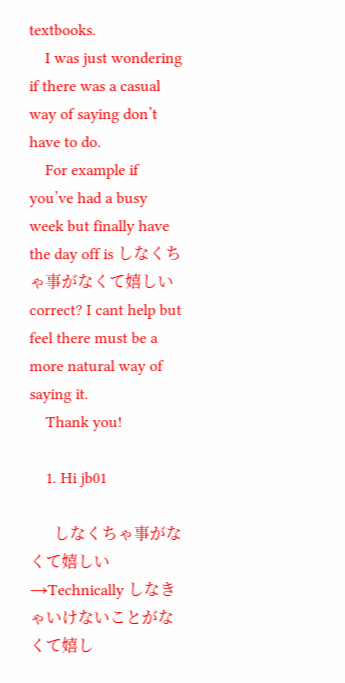textbooks.
    I was just wondering if there was a casual way of saying don’t have to do.
    For example if you’ve had a busy week but finally have the day off is しなくちゃ事がなくて嬉しい correct? I cant help but feel there must be a more natural way of saying it.
    Thank you!

    1. Hi jb01

      しなくちゃ事がなくて嬉しい →Technically しなきゃいけないことがなくて嬉し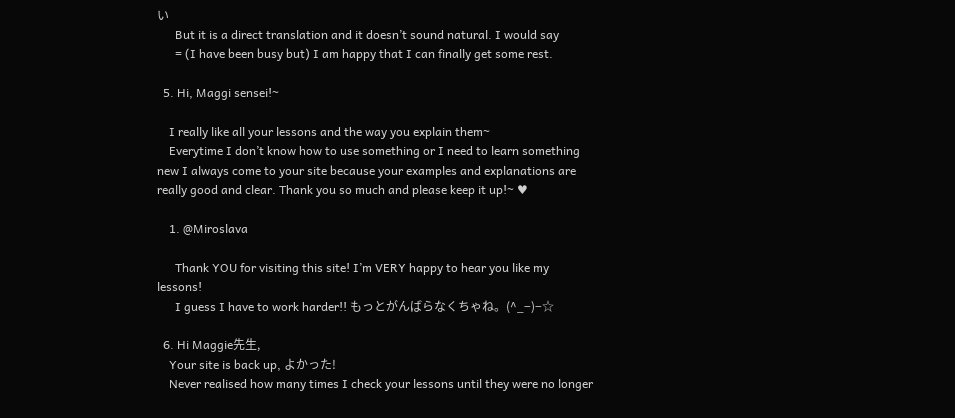い
      But it is a direct translation and it doesn’t sound natural. I would say
      = (I have been busy but) I am happy that I can finally get some rest.

  5. Hi, Maggi sensei!~

    I really like all your lessons and the way you explain them~
    Everytime I don’t know how to use something or I need to learn something new I always come to your site because your examples and explanations are really good and clear. Thank you so much and please keep it up!~ ♥

    1. @Miroslava

      Thank YOU for visiting this site! I’m VERY happy to hear you like my lessons!
      I guess I have to work harder!! もっとがんばらなくちゃね。(^_−)−☆

  6. Hi Maggie先生,
    Your site is back up, よかった!
    Never realised how many times I check your lessons until they were no longer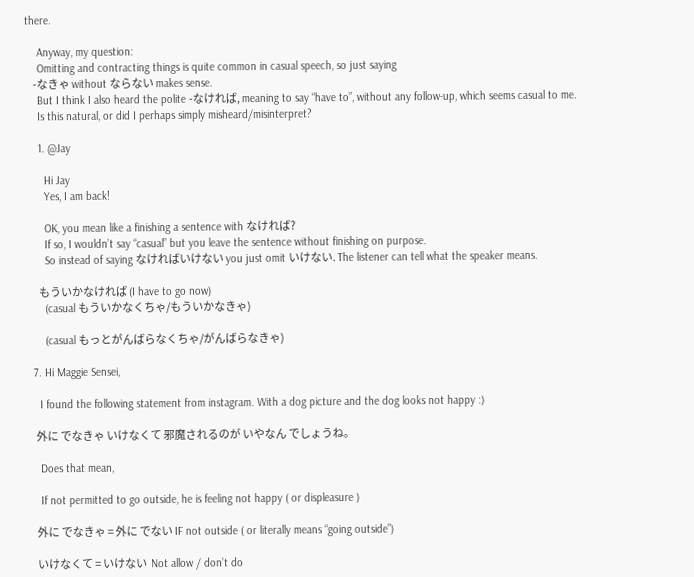there.

    Anyway, my question:
    Omitting and contracting things is quite common in casual speech, so just saying
    -なきゃ without ならない makes sense.
    But I think I also heard the polite -なければ, meaning to say “have to”, without any follow-up, which seems casual to me.
    Is this natural, or did I perhaps simply misheard/misinterpret?

    1. @Jay

      Hi Jay
      Yes, I am back!

      OK, you mean like a finishing a sentence with なければ?
      If so, I wouldn’t say “casual” but you leave the sentence without finishing on purpose.
      So instead of saying なければいけない you just omit いけない. The listener can tell what the speaker means.

      もういかなければ (I have to go now)
      (casual もういかなくちゃ/もういかなきゃ)

      (casual もっとがんばらなくちゃ/がんばらなきゃ)

  7. Hi Maggie Sensei,

    I found the following statement from instagram. With a dog picture and the dog looks not happy :)

    外に でなきゃ いけなくて 邪魔されるのが いやなん でしょうね。

    Does that mean,

    If not permitted to go outside, he is feeling not happy ( or displeasure )

    外に でなきゃ = 外に でない IF not outside ( or literally means “going outside”)

    いけなくて = いけない  Not allow / don’t do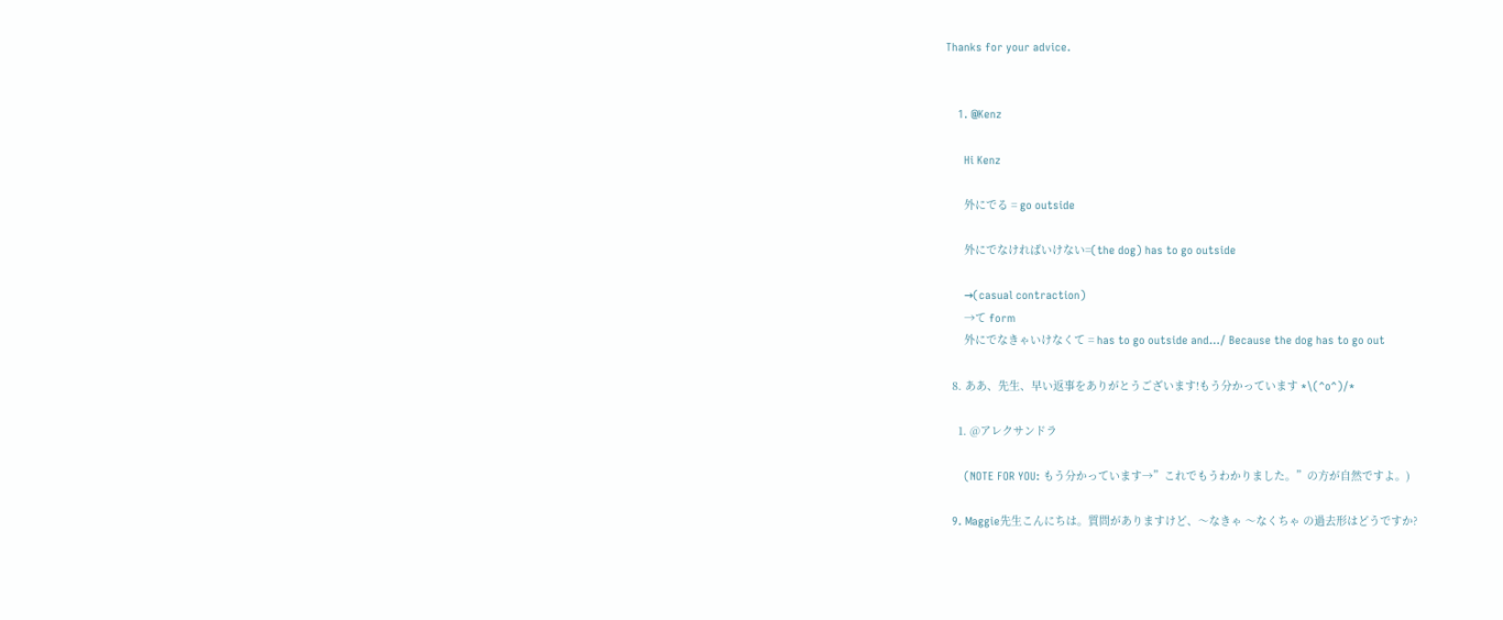Thanks for your advice.


    1. @Kenz

      Hi Kenz

      外にでる = go outside

      外にでなければいけない=(the dog) has to go outside

      →(casual contraction)
      →て form
      外にでなきゃいけなくて = has to go outside and…/ Because the dog has to go out

  8. ああ、先生、早い返事をありがとうございます!もう分かっています *\(^o^)/*

    1. @アレクサンドラ

      (NOTE FOR YOU: もう分かっています→”これでもうわかりました。”の方が自然ですよ。)

  9. Maggie先生こんにちは。質問がありますけど、〜なきゃ 〜なくちゃ の過去形はどうですか?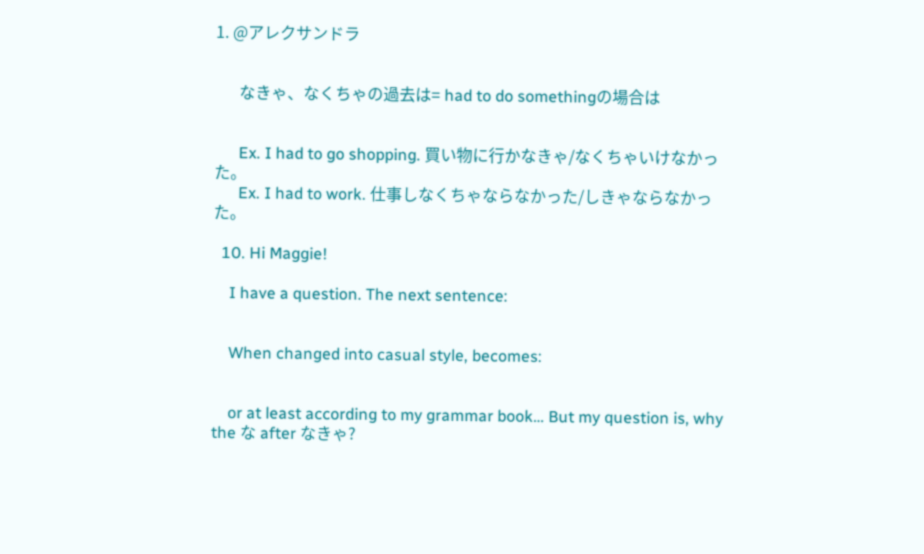1. @アレクサンドラ


      なきゃ、なくちゃの過去は= had to do somethingの場合は


      Ex. I had to go shopping. 買い物に行かなきゃ/なくちゃいけなかった。
      Ex. I had to work. 仕事しなくちゃならなかった/しきゃならなかった。

  10. Hi Maggie!

    I have a question. The next sentence:


    When changed into casual style, becomes:


    or at least according to my grammar book… But my question is, why the な after なきゃ?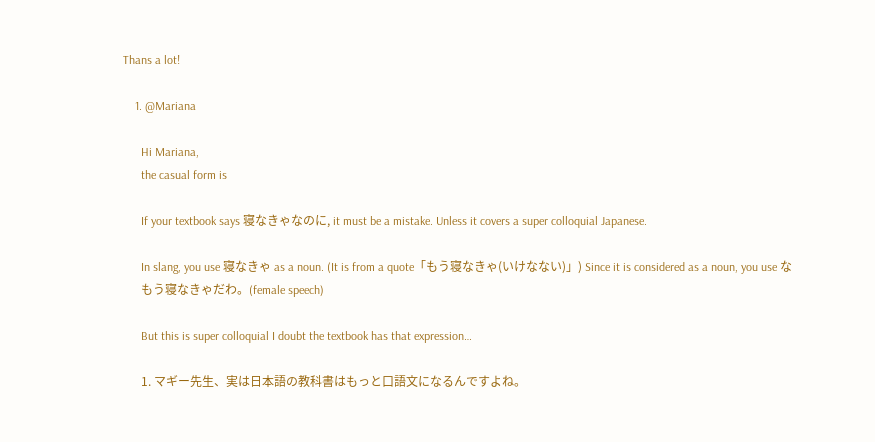Thans a lot!

    1. @Mariana

      Hi Mariana,
      the casual form is

      If your textbook says 寝なきゃなのに, it must be a mistake. Unless it covers a super colloquial Japanese.

      In slang, you use 寝なきゃ as a noun. (It is from a quote「もう寝なきゃ(いけなない)」) Since it is considered as a noun, you use な
      もう寝なきゃだわ。(female speech)

      But this is super colloquial I doubt the textbook has that expression…

      1. マギー先生、実は日本語の教科書はもっと口語文になるんですよね。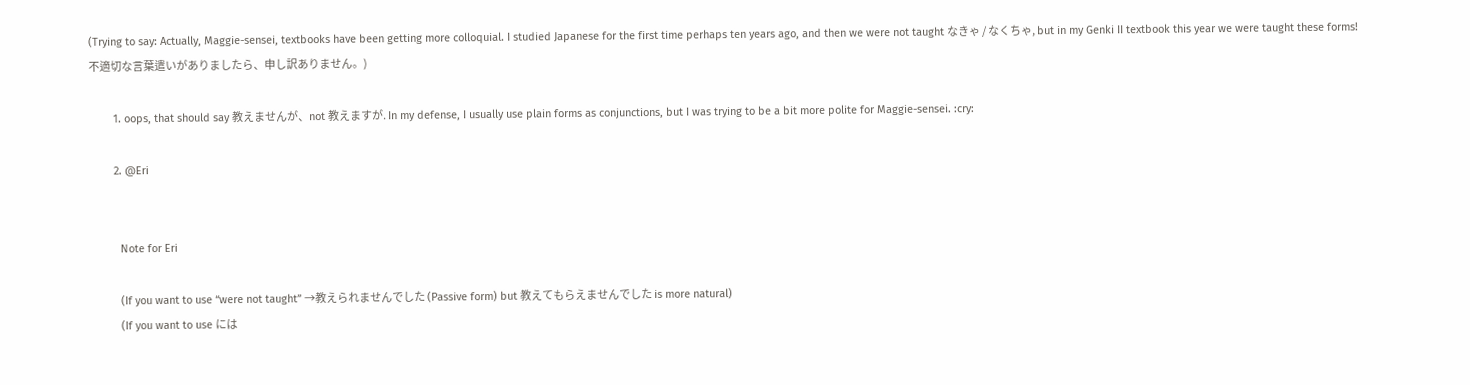(Trying to say: Actually, Maggie-sensei, textbooks have been getting more colloquial. I studied Japanese for the first time perhaps ten years ago, and then we were not taught なきゃ / なくちゃ, but in my Genki II textbook this year we were taught these forms! 不適切な言葉遣いがありましたら、申し訳ありません。)

        1. oops, that should say 教えませんが、not 教えますが. In my defense, I usually use plain forms as conjunctions, but I was trying to be a bit more polite for Maggie-sensei. :cry:

        2. @Eri


          Note for Eri

          (If you want to use “were not taught” →教えられませんでした (Passive form) but 教えてもらえませんでした is more natural)
          (If you want to use には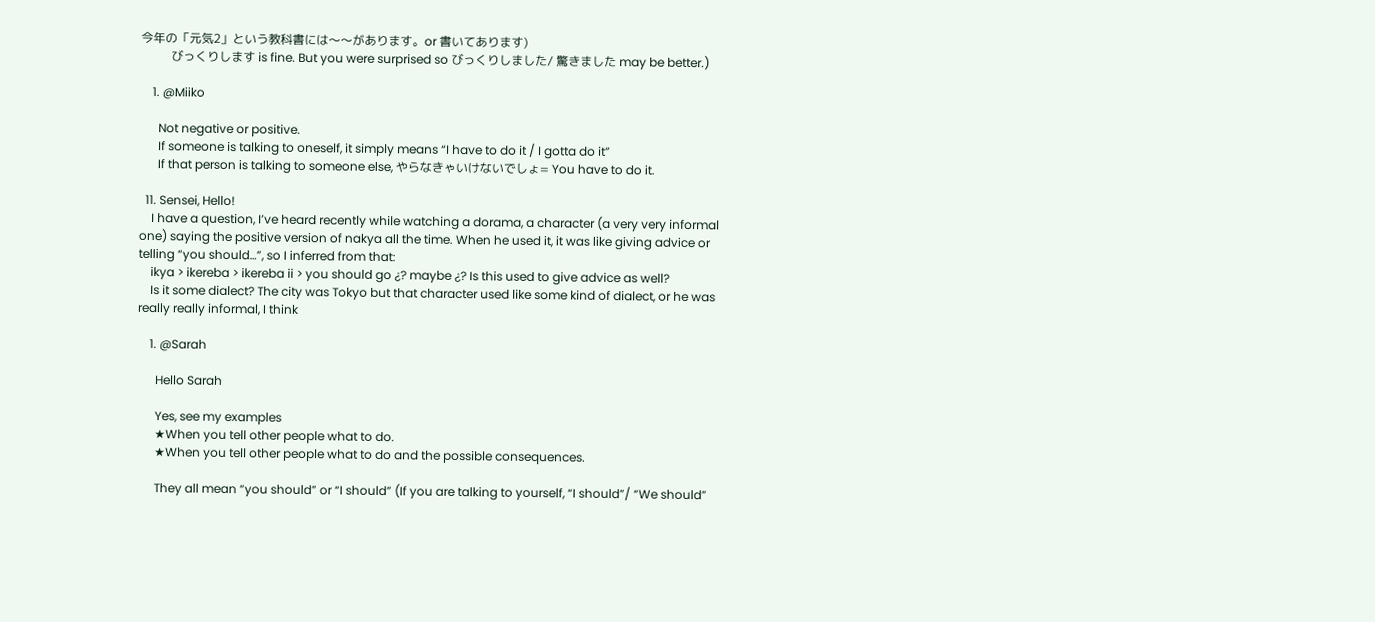今年の「元気2」という教科書には〜〜があります。or 書いてあります)
          びっくりします is fine. But you were surprised so びっくりしました/ 驚きました may be better.)

    1. @Miiko

      Not negative or positive.
      If someone is talking to oneself, it simply means “I have to do it / I gotta do it”
      If that person is talking to someone else, やらなきゃいけないでしょ= You have to do it.

  11. Sensei, Hello!
    I have a question, I’ve heard recently while watching a dorama, a character (a very very informal one) saying the positive version of nakya all the time. When he used it, it was like giving advice or telling “you should…”, so I inferred from that:
    ikya > ikereba > ikereba ii > you should go ¿? maybe ¿? Is this used to give advice as well?
    Is it some dialect? The city was Tokyo but that character used like some kind of dialect, or he was really really informal, I think

    1. @Sarah

      Hello Sarah

      Yes, see my examples
      ★When you tell other people what to do.
      ★When you tell other people what to do and the possible consequences.

      They all mean “you should” or “I should” (If you are talking to yourself, “I should”/ “We should”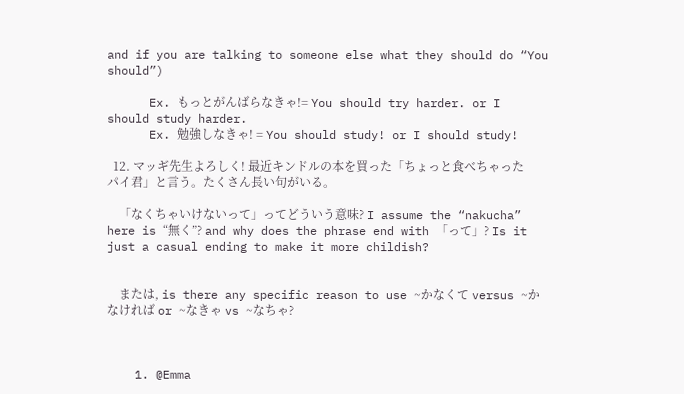and if you are talking to someone else what they should do “You should”)

      Ex. もっとがんばらなきゃ!= You should try harder. or I should study harder.
      Ex. 勉強しなきゃ! = You should study! or I should study!

  12. マッギ先生よろしく! 最近キンドルの本を買った「ちょっと食べちゃったパイ君」と言う。たくさん長い句がいる。

    「なくちゃいけないって」ってどういう意味? I assume the “nakucha” here is “無く”? and why does the phrase end with 「って」? Is it just a casual ending to make it more childish?


    または, is there any specific reason to use ~かなくて versus ~かなければ or ~なきゃ vs ~なちゃ?



    1. @Emma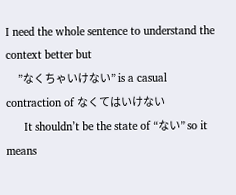I need the whole sentence to understand the context better but
      ”なくちゃいけない” is a casual contraction of なくてはいけない
      It shouldn’t be the state of “ない” so it means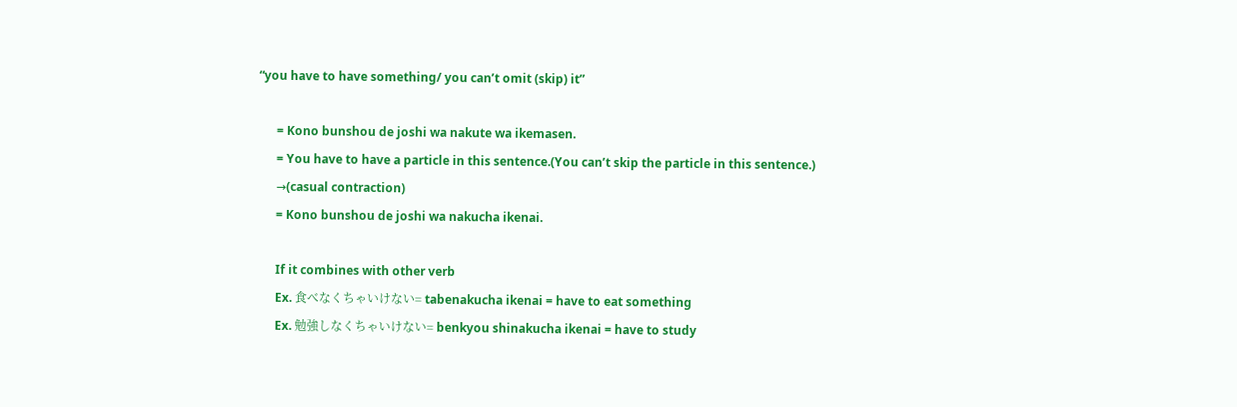“you have to have something/ you can’t omit (skip) it”

      = Kono bunshou de joshi wa nakute wa ikemasen.
      = You have to have a particle in this sentence.(You can’t skip the particle in this sentence.)
      →(casual contraction)
      = Kono bunshou de joshi wa nakucha ikenai.

      If it combines with other verb
      Ex. 食べなくちゃいけない= tabenakucha ikenai = have to eat something
      Ex. 勉強しなくちゃいけない= benkyou shinakucha ikenai = have to study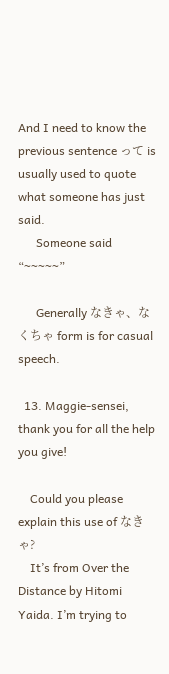And I need to know the previous sentence って is usually used to quote what someone has just said.
      Someone said “~~~~~”

      Generally なきゃ、なくちゃ form is for casual speech.

  13. Maggie-sensei, thank you for all the help you give!

    Could you please explain this use of なきゃ?
    It’s from Over the Distance by Hitomi Yaida. I’m trying to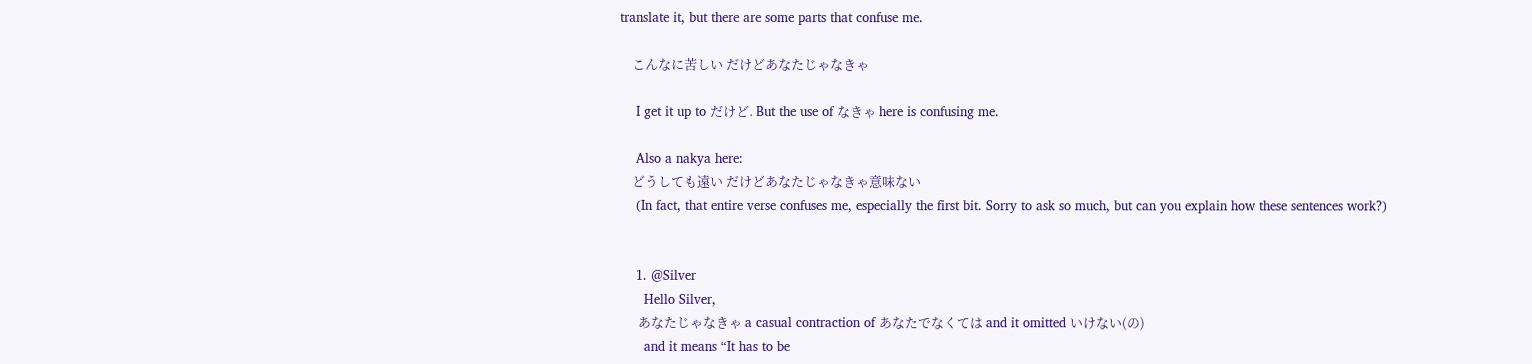translate it, but there are some parts that confuse me.

    こんなに苦しい だけどあなたじゃなきゃ

    I get it up to だけど. But the use of なきゃ here is confusing me.

    Also a nakya here:
    どうしても遠い だけどあなたじゃなきゃ意味ない
    (In fact, that entire verse confuses me, especially the first bit. Sorry to ask so much, but can you explain how these sentences work?)


    1. @Silver
      Hello Silver,
      あなたじゃなきゃ a casual contraction of あなたでなくては and it omitted いけない(の)
      and it means “It has to be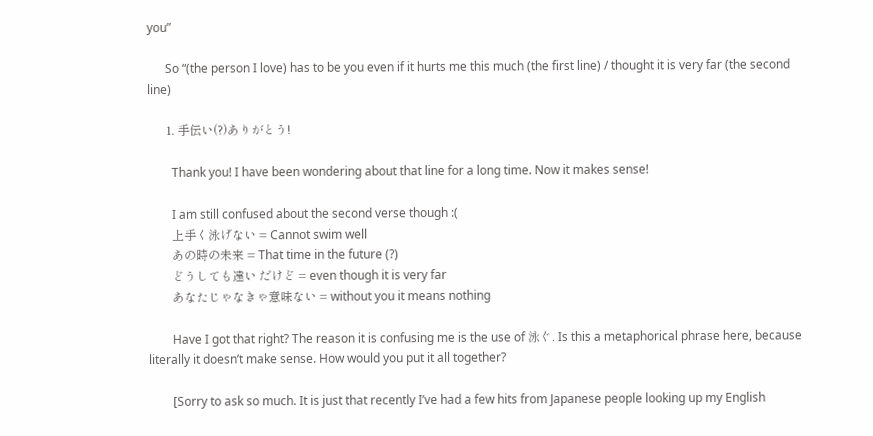you”

      So “(the person I love) has to be you even if it hurts me this much (the first line) / thought it is very far (the second line)

      1. 手伝い(?)ありがとう!

        Thank you! I have been wondering about that line for a long time. Now it makes sense!

        I am still confused about the second verse though :(
        上手く泳げない = Cannot swim well
        あの時の未来 = That time in the future (?)
        どうしても遠い だけど = even though it is very far
        あなたじゃなきゃ意味ない = without you it means nothing

        Have I got that right? The reason it is confusing me is the use of 泳ぐ. Is this a metaphorical phrase here, because literally it doesn’t make sense. How would you put it all together?

        [Sorry to ask so much. It is just that recently I’ve had a few hits from Japanese people looking up my English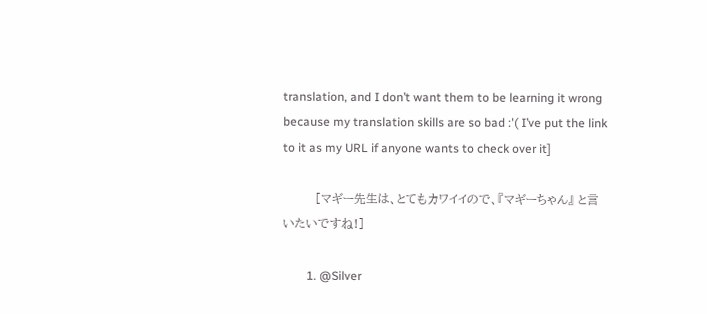translation, and I don’t want them to be learning it wrong because my translation skills are so bad :'( I’ve put the link to it as my URL if anyone wants to check over it]

        [マギー先生は、とてもカワイイので、『マギーちゃん』 と言いたいですね!]

        1. @Silver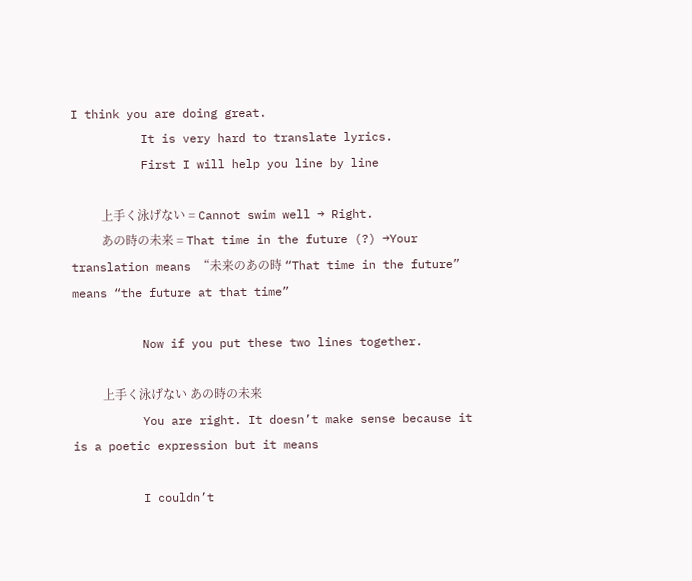I think you are doing great.
          It is very hard to translate lyrics.
          First I will help you line by line

          上手く泳げない = Cannot swim well → Right.
          あの時の未来 = That time in the future (?) →Your translation means “未来のあの時 “That time in the future” means “the future at that time”

          Now if you put these two lines together.

          上手く泳げない あの時の未来
          You are right. It doesn’t make sense because it is a poetic expression but it means

          I couldn’t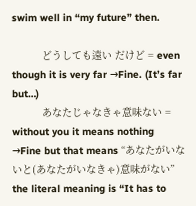swim well in “my future” then.

          どうしても遠い だけど = even though it is very far →Fine. (It’s far but…)
          あなたじゃなきゃ意味ない = without you it means nothing →Fine but that means “あなたがいないと(あなたがいなきゃ)意味がない” the literal meaning is “It has to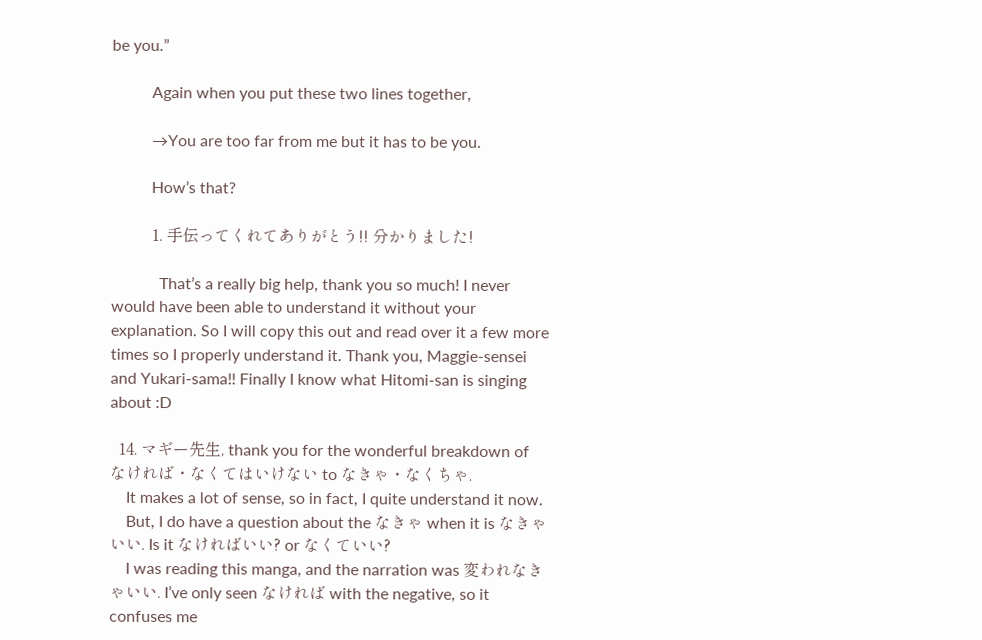be you.”

          Again when you put these two lines together,

          →You are too far from me but it has to be you.

          How’s that?

          1. 手伝ってくれてありがとう!! 分かりました!

            That’s a really big help, thank you so much! I never would have been able to understand it without your explanation. So I will copy this out and read over it a few more times so I properly understand it. Thank you, Maggie-sensei and Yukari-sama!! Finally I know what Hitomi-san is singing about :D

  14. マギー先生, thank you for the wonderful breakdown of なければ・なくてはいけない to なきゃ・なくちゃ.
    It makes a lot of sense, so in fact, I quite understand it now.
    But, I do have a question about the なきゃ when it is なきゃいい. Is it なければいい? or なくていい?
    I was reading this manga, and the narration was 変われなきゃいい. I’ve only seen なければ with the negative, so it confuses me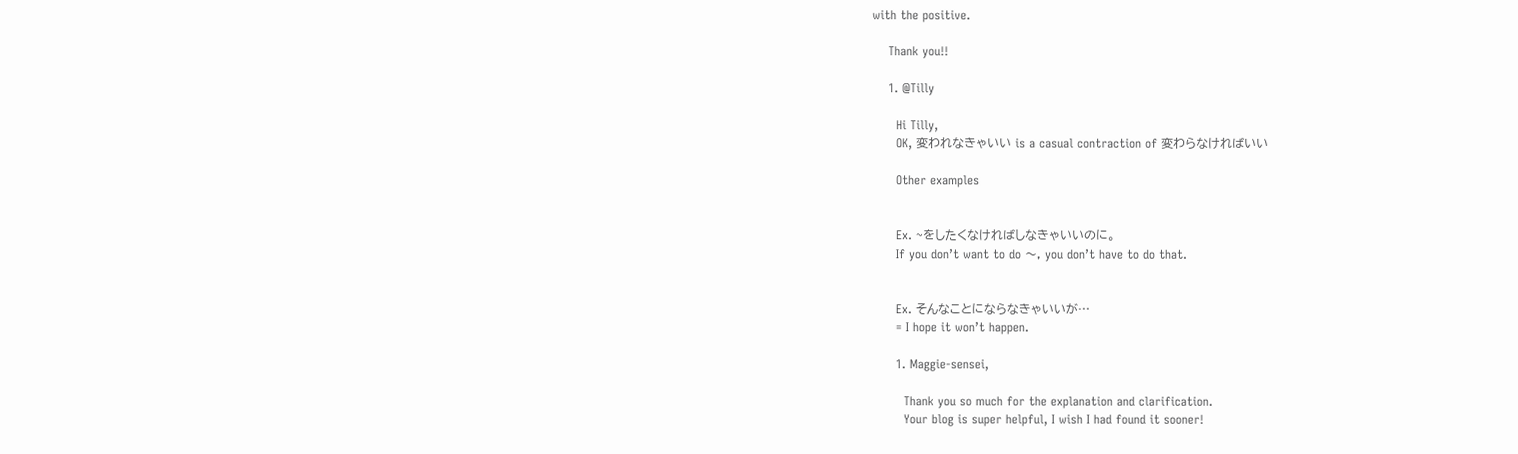with the positive.

    Thank you!!

    1. @Tilly

      Hi Tilly,
      OK, 変われなきゃいい is a casual contraction of 変わらなければいい

      Other examples


      Ex. ~をしたくなければしなきゃいいのに。
      If you don’t want to do 〜, you don’t have to do that.


      Ex. そんなことにならなきゃいいが…
      = I hope it won’t happen.

      1. Maggie-sensei,

        Thank you so much for the explanation and clarification.
        Your blog is super helpful, I wish I had found it sooner!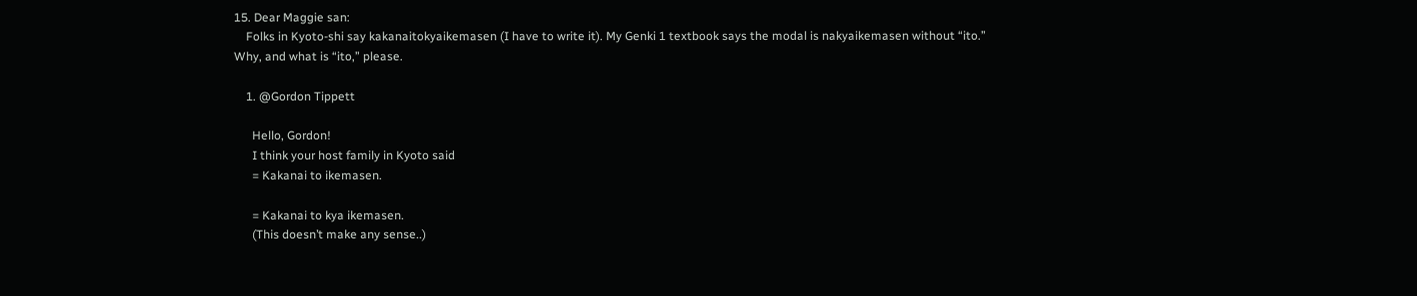15. Dear Maggie san:
    Folks in Kyoto-shi say kakanaitokyaikemasen (I have to write it). My Genki 1 textbook says the modal is nakyaikemasen without “ito.” Why, and what is “ito,” please.

    1. @Gordon Tippett

      Hello, Gordon!
      I think your host family in Kyoto said
      = Kakanai to ikemasen.

      = Kakanai to kya ikemasen.
      (This doesn’t make any sense..)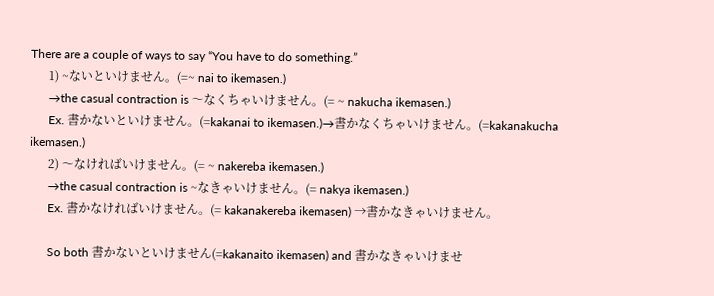There are a couple of ways to say “You have to do something.”
      1) ~ないといけません。(=~ nai to ikemasen.)
      →the casual contraction is 〜なくちゃいけません。(= ~ nakucha ikemasen.)
      Ex. 書かないといけません。(=kakanai to ikemasen.)→書かなくちゃいけません。(=kakanakucha ikemasen.)
      2) 〜なければいけません。(= ~ nakereba ikemasen.)
      →the casual contraction is ~なきゃいけません。(= nakya ikemasen.)
      Ex. 書かなければいけません。(= kakanakereba ikemasen) →書かなきゃいけません。

      So both 書かないといけません(=kakanaito ikemasen) and 書かなきゃいけませ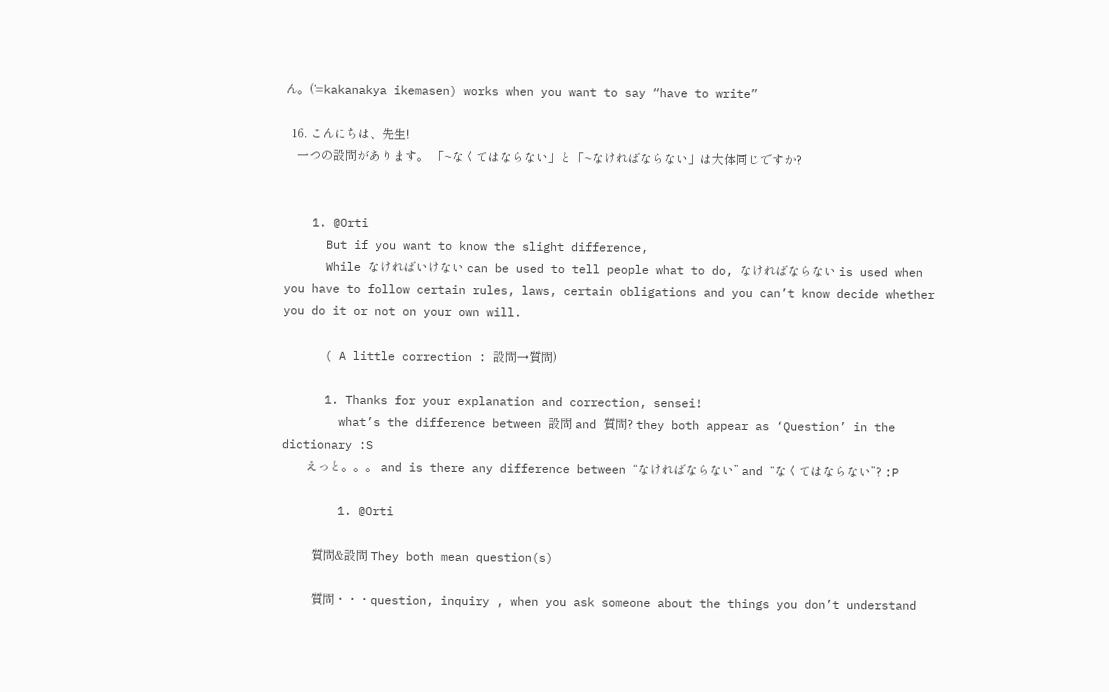ん。(‘=kakanakya ikemasen) works when you want to say “have to write”

  16. こんにちは、先生!
    一つの設問があります。 「~なくてはならない」と「~なければならない」は大体同じですか?


    1. @Orti
      But if you want to know the slight difference,
      While なければいけない can be used to tell people what to do, なければならない is used when you have to follow certain rules, laws, certain obligations and you can’t know decide whether you do it or not on your own will.

      ( A little correction : 設問→質問)

      1. Thanks for your explanation and correction, sensei!
        what’s the difference between 設問 and 質問? they both appear as ‘Question’ in the dictionary :S
        えっと。。。 and is there any difference between “なければならない” and “なくてはならない”? :P

        1. @Orti

          質問&設問 They both mean question(s)

          質問・・・question, inquiry , when you ask someone about the things you don’t understand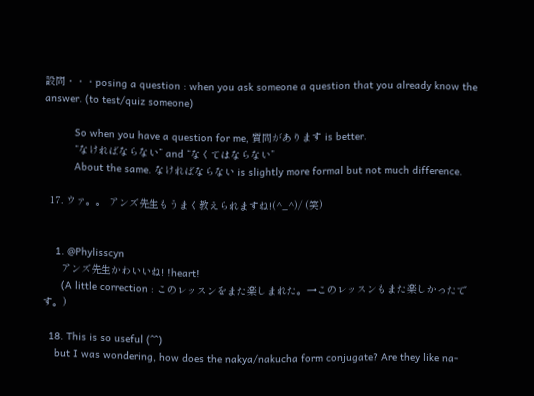設問・・・posing a question : when you ask someone a question that you already know the answer. (to test/quiz someone)

          So when you have a question for me, 質問があります is better.
          “なければならない” and “なくてはならない”
          About the same. なければならない is slightly more formal but not much difference.

  17. ウァ。。 アンズ先生もうまく教えられますね!(^_^)/ (笑)


    1. @Phylisscyn
      アンズ先生かわいいね! !heart!
      (A little correction : このレッスンをまた楽しまれた。→このレッスンもまた楽しかったです。)

  18. This is so useful (^^)
    but I was wondering, how does the nakya/nakucha form conjugate? Are they like na-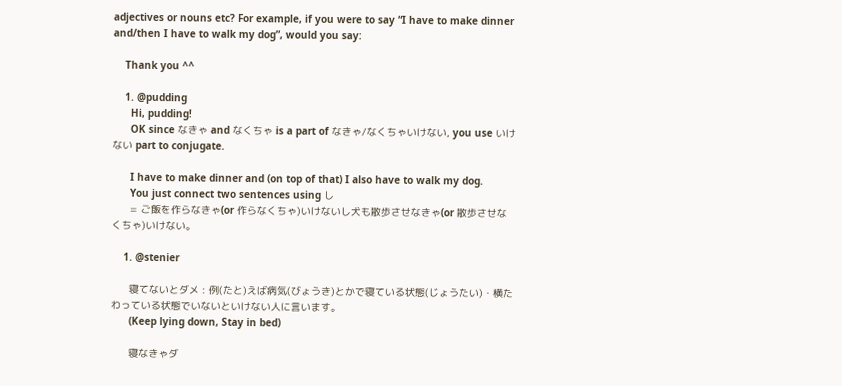adjectives or nouns etc? For example, if you were to say “I have to make dinner and/then I have to walk my dog”, would you say:

    Thank you ^^

    1. @pudding
      Hi, pudding!
      OK since なきゃ and なくちゃ is a part of なきゃ/なくちゃいけない, you use いけない part to conjugate.

      I have to make dinner and (on top of that) I also have to walk my dog.
      You just connect two sentences using し
      = ご飯を作らなきゃ(or 作らなくちゃ)いけないし犬も散歩させなきゃ(or 散歩させなくちゃ)いけない。

    1. @stenier

      寝てないとダメ : 例(たと)えば病気(びょうき)とかで寝ている状態(じょうたい)・横たわっている状態でいないといけない人に言います。
      (Keep lying down, Stay in bed)

      寝なきゃダ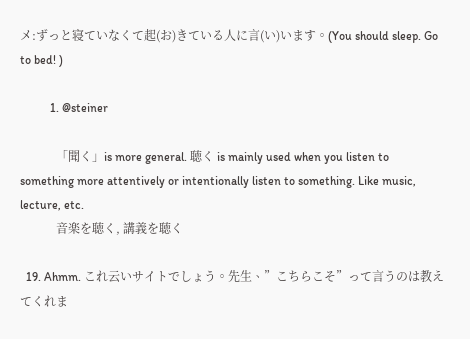メ:ずっと寝ていなくて起(お)きている人に言(い)います。(You should sleep. Go to bed! )

          1. @steiner

            「聞く」is more general. 聴く is mainly used when you listen to something more attentively or intentionally listen to something. Like music, lecture, etc.
            音楽を聴く, 講義を聴く

  19. Ahmm. これ云いサイトでしょう。先生、”こちらこそ”って言うのは教えてくれま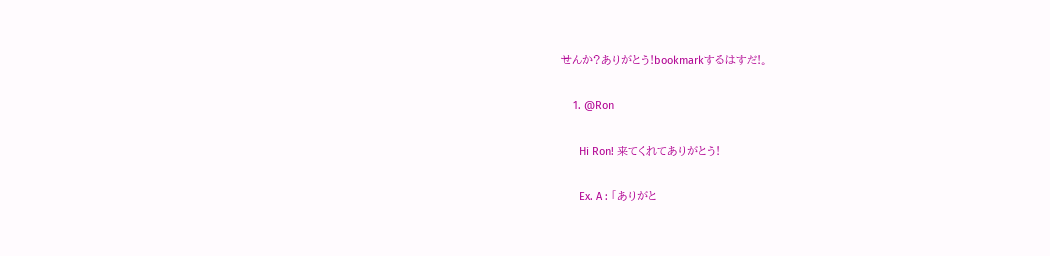せんか?ありがとう!bookmarkするはすだ!。

    1. @Ron

      Hi Ron! 来てくれてありがとう!

      Ex. A : 「ありがと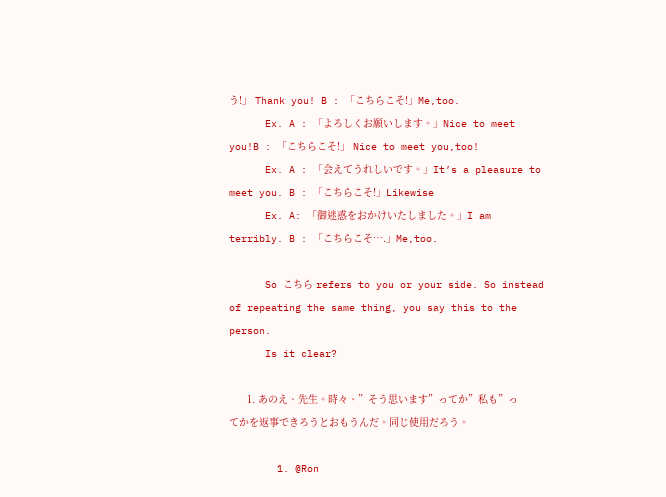う!」 Thank you! B : 「こちらこそ!」Me,too.
      Ex. A : 「よろしくお願いします。」Nice to meet you!B : 「こちらこそ!」 Nice to meet you,too!
      Ex. A : 「会えてうれしいです。」It’s a pleasure to meet you. B : 「こちらこそ!」Likewise
      Ex. A: 「御迷惑をおかけいたしました。」I am terribly. B : 「こちらこそ….」Me,too.

      So こちら refers to you or your side. So instead of repeating the same thing, you say this to the person.
      Is it clear?

      1. あのえ、先生。時々、”そう思います”ってか”私も”ってかを返事できろうとおもうんだ。同じ使用だろう。

        1. @Ron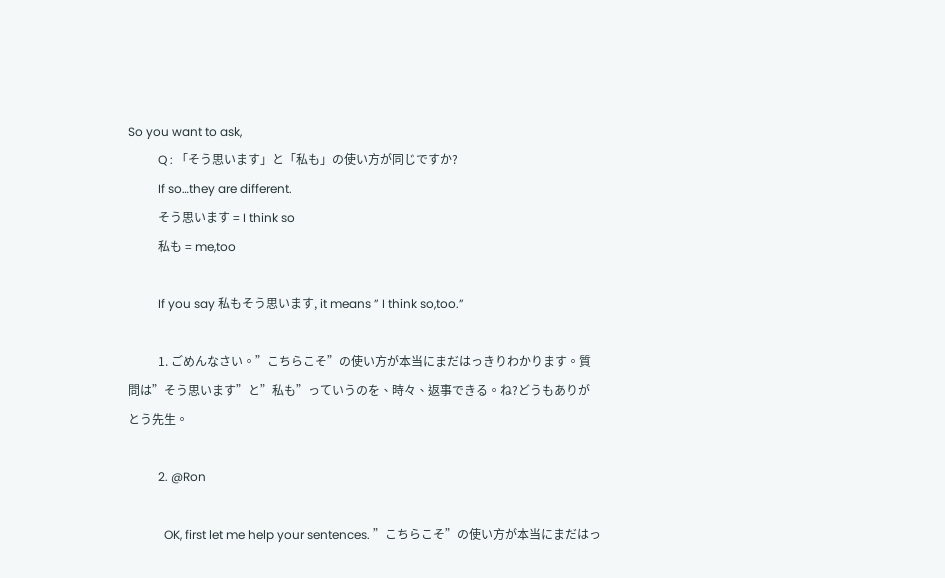So you want to ask,
          Q : 「そう思います」と「私も」の使い方が同じですか?
          If so…they are different.
          そう思います = I think so
          私も = me,too

          If you say 私もそう思います, it means ” I think so,too.”

          1. ごめんなさい。”こちらこそ”の使い方が本当にまだはっきりわかります。質問は”そう思います”と”私も”っていうのを、時々、返事できる。ね?どうもありがとう先生。

          2. @Ron

            OK, first let me help your sentences. ”こちらこそ”の使い方が本当にまだはっ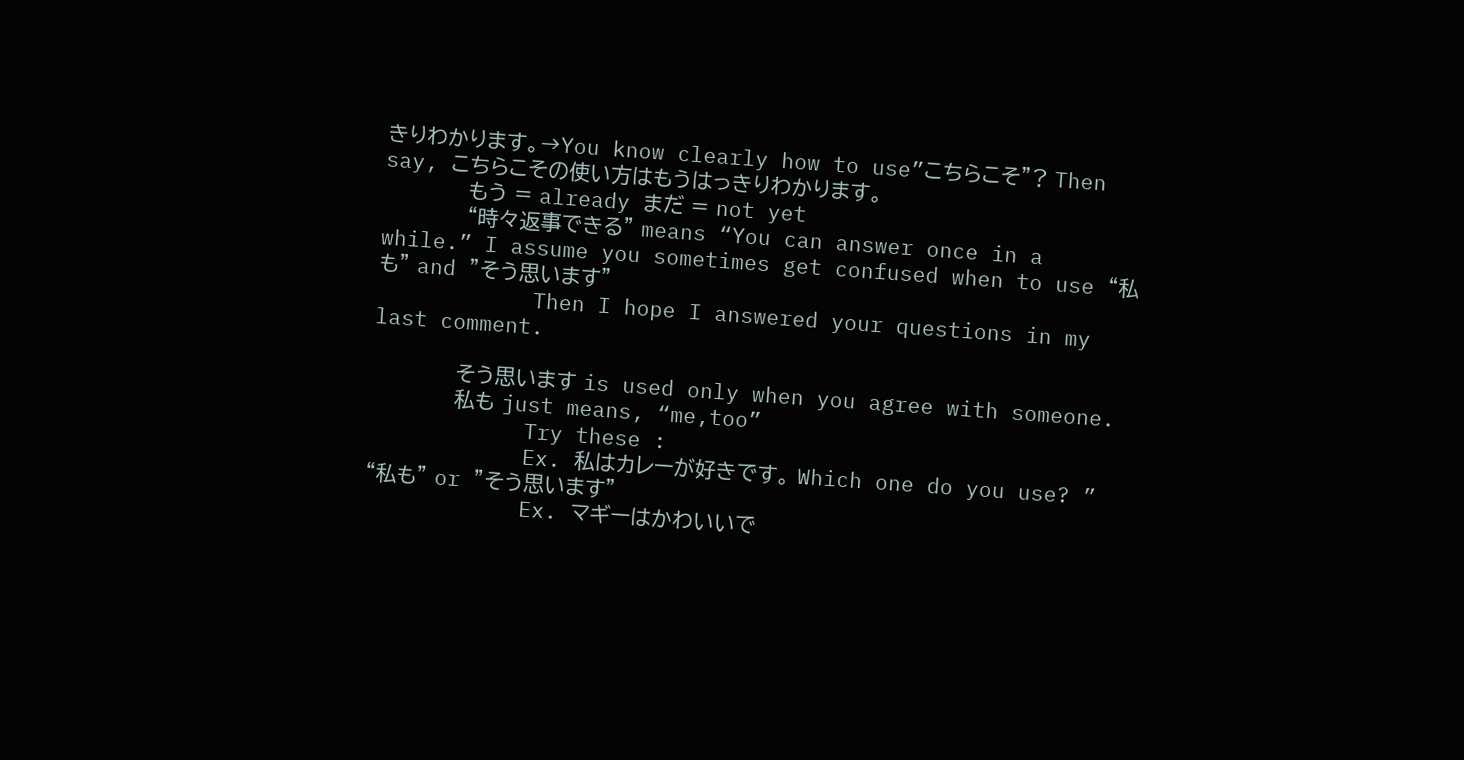きりわかります。→You know clearly how to use”こちらこそ”? Then say, こちらこその使い方はもうはっきりわかります。
            もう = already まだ = not yet
            “時々返事できる” means “You can answer once in a while.” I assume you sometimes get confused when to use “私も” and ”そう思います”
            Then I hope I answered your questions in my last comment.

            そう思います is used only when you agree with someone.
            私も just means, “me,too”
            Try these :
            Ex. 私はカレーが好きです。 Which one do you use? ” “私も” or ”そう思います”
            Ex. マギーはかわいいで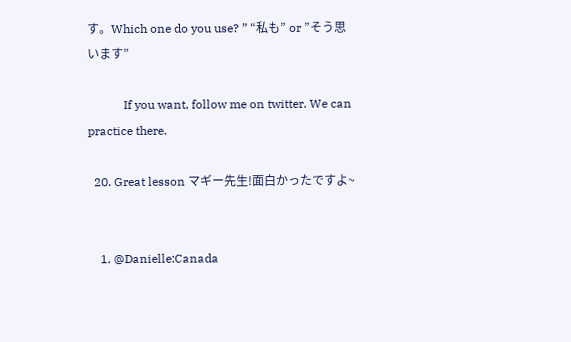す。Which one do you use? ” “私も” or ”そう思います”

            If you want, follow me on twitter. We can practice there.

  20. Great lesson マギー先生!面白かったですよ~


    1. @Danielle:Canada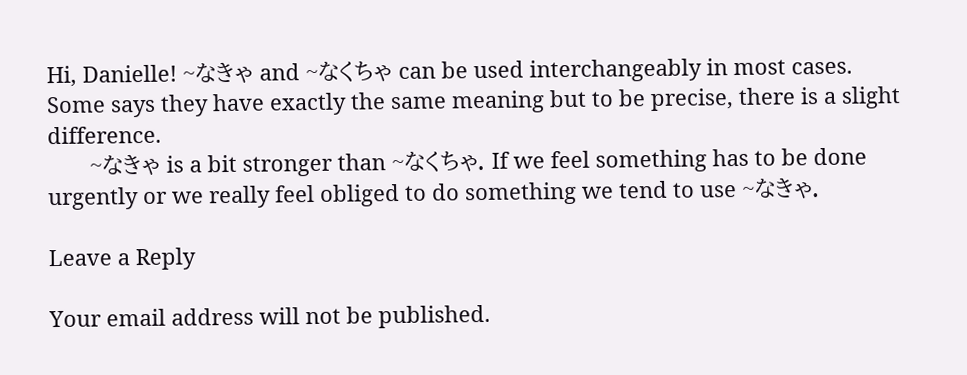Hi, Danielle! ~なきゃ and ~なくちゃ can be used interchangeably in most cases. Some says they have exactly the same meaning but to be precise, there is a slight difference.
      ~なきゃ is a bit stronger than ~なくちゃ. If we feel something has to be done urgently or we really feel obliged to do something we tend to use ~なきゃ.

Leave a Reply

Your email address will not be published.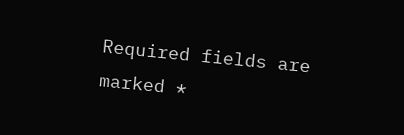Required fields are marked *